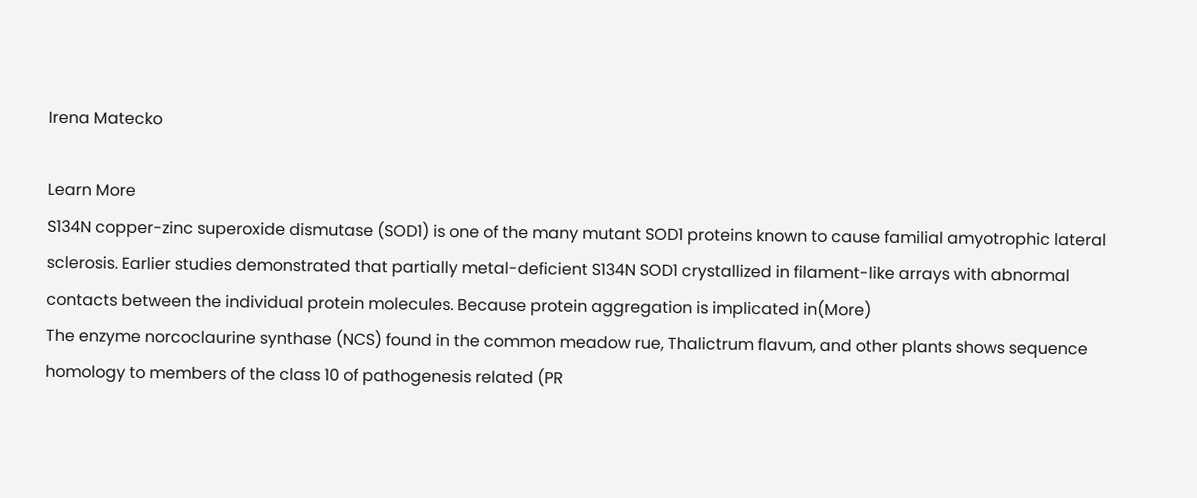Irena Matecko

Learn More
S134N copper-zinc superoxide dismutase (SOD1) is one of the many mutant SOD1 proteins known to cause familial amyotrophic lateral sclerosis. Earlier studies demonstrated that partially metal-deficient S134N SOD1 crystallized in filament-like arrays with abnormal contacts between the individual protein molecules. Because protein aggregation is implicated in(More)
The enzyme norcoclaurine synthase (NCS) found in the common meadow rue, Thalictrum flavum, and other plants shows sequence homology to members of the class 10 of pathogenesis related (PR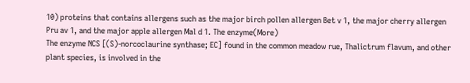10) proteins that contains allergens such as the major birch pollen allergen Bet v 1, the major cherry allergen Pru av 1, and the major apple allergen Mal d 1. The enzyme(More)
The enzyme NCS [(S)-norcoclaurine synthase; EC] found in the common meadow rue, Thalictrum flavum, and other plant species, is involved in the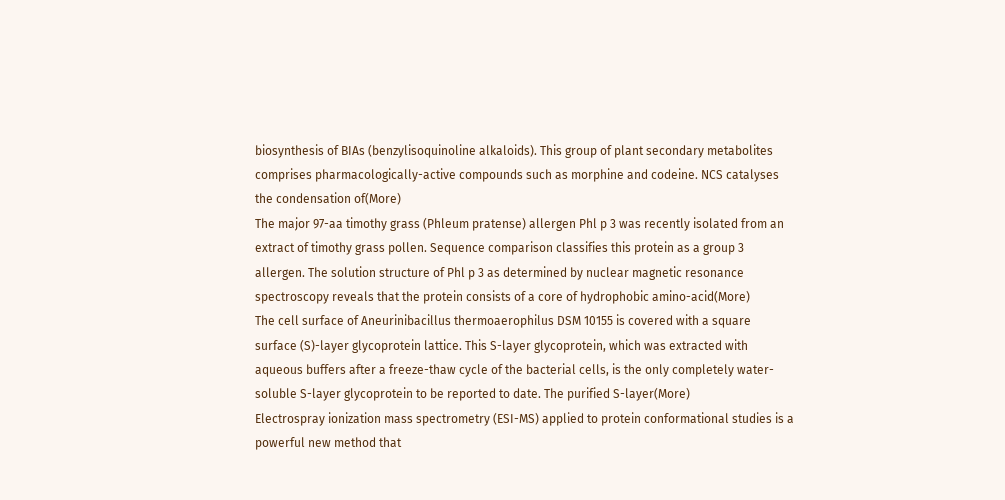biosynthesis of BIAs (benzylisoquinoline alkaloids). This group of plant secondary metabolites comprises pharmacologically-active compounds such as morphine and codeine. NCS catalyses the condensation of(More)
The major 97-aa timothy grass (Phleum pratense) allergen Phl p 3 was recently isolated from an extract of timothy grass pollen. Sequence comparison classifies this protein as a group 3 allergen. The solution structure of Phl p 3 as determined by nuclear magnetic resonance spectroscopy reveals that the protein consists of a core of hydrophobic amino-acid(More)
The cell surface of Aneurinibacillus thermoaerophilus DSM 10155 is covered with a square surface (S)-layer glycoprotein lattice. This S-layer glycoprotein, which was extracted with aqueous buffers after a freeze-thaw cycle of the bacterial cells, is the only completely water-soluble S-layer glycoprotein to be reported to date. The purified S-layer(More)
Electrospray ionization mass spectrometry (ESI-MS) applied to protein conformational studies is a powerful new method that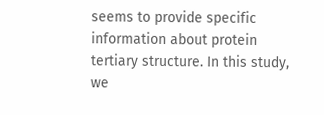seems to provide specific information about protein tertiary structure. In this study, we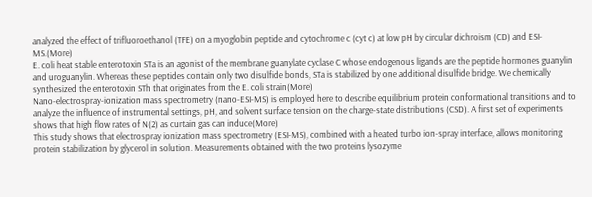analyzed the effect of trifluoroethanol (TFE) on a myoglobin peptide and cytochrome c (cyt c) at low pH by circular dichroism (CD) and ESI-MS.(More)
E. coli heat stable enterotoxin STa is an agonist of the membrane guanylate cyclase C whose endogenous ligands are the peptide hormones guanylin and uroguanylin. Whereas these peptides contain only two disulfide bonds, STa is stabilized by one additional disulfide bridge. We chemically synthesized the enterotoxin STh that originates from the E. coli strain(More)
Nano-electrospray-ionization mass spectrometry (nano-ESI-MS) is employed here to describe equilibrium protein conformational transitions and to analyze the influence of instrumental settings, pH, and solvent surface tension on the charge-state distributions (CSD). A first set of experiments shows that high flow rates of N(2) as curtain gas can induce(More)
This study shows that electrospray ionization mass spectrometry (ESI-MS), combined with a heated turbo ion-spray interface, allows monitoring protein stabilization by glycerol in solution. Measurements obtained with the two proteins lysozyme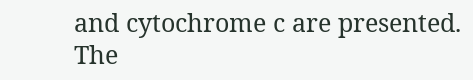and cytochrome c are presented. The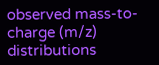observed mass-to-charge (m/z) distributions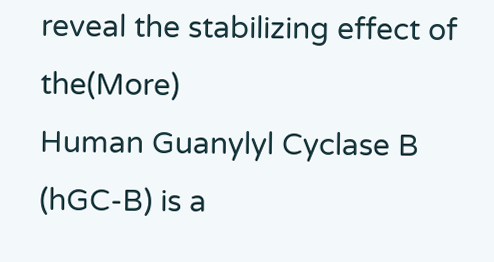reveal the stabilizing effect of the(More)
Human Guanylyl Cyclase B (hGC-B) is a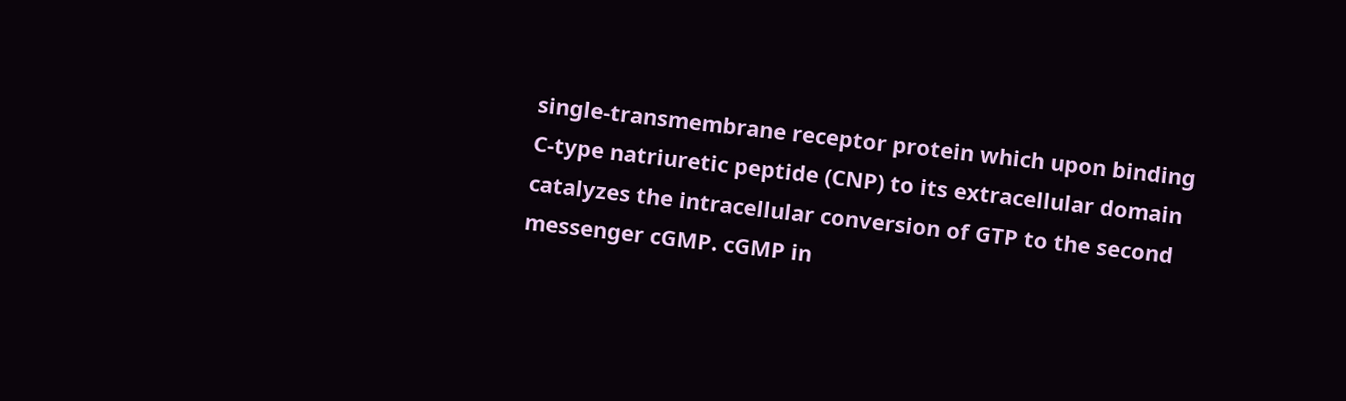single-transmembrane receptor protein which upon binding C-type natriuretic peptide (CNP) to its extracellular domain catalyzes the intracellular conversion of GTP to the second messenger cGMP. cGMP in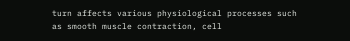turn affects various physiological processes such as smooth muscle contraction, cell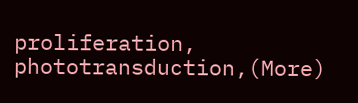proliferation, phototransduction,(More)